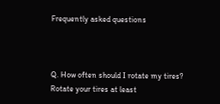Frequently asked questions



Q. How often should I rotate my tires?
Rotate your tires at least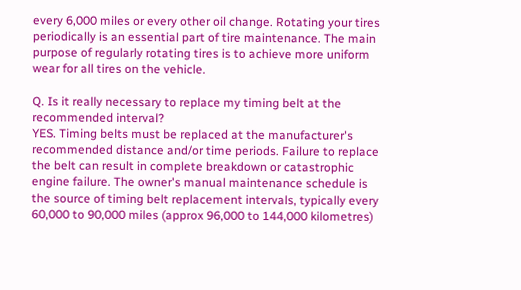every 6,000 miles or every other oil change. Rotating your tires periodically is an essential part of tire maintenance. The main purpose of regularly rotating tires is to achieve more uniform wear for all tires on the vehicle.

Q. Is it really necessary to replace my timing belt at the recommended interval?
YES. Timing belts must be replaced at the manufacturer's recommended distance and/or time periods. Failure to replace the belt can result in complete breakdown or catastrophic engine failure. The owner's manual maintenance schedule is the source of timing belt replacement intervals, typically every 60,000 to 90,000 miles (approx 96,000 to 144,000 kilometres)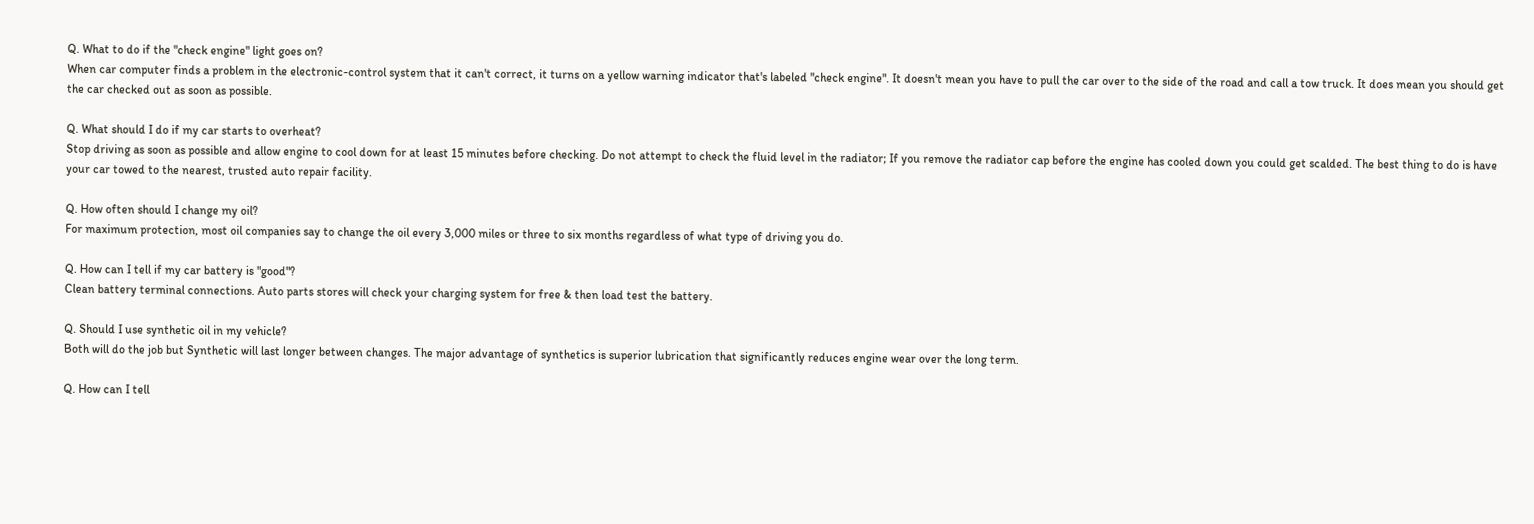Q. What to do if the "check engine" light goes on?
When car computer finds a problem in the electronic-control system that it can't correct, it turns on a yellow warning indicator that's labeled "check engine". It doesn't mean you have to pull the car over to the side of the road and call a tow truck. It does mean you should get the car checked out as soon as possible.

Q. What should I do if my car starts to overheat?
Stop driving as soon as possible and allow engine to cool down for at least 15 minutes before checking. Do not attempt to check the fluid level in the radiator; If you remove the radiator cap before the engine has cooled down you could get scalded. The best thing to do is have your car towed to the nearest, trusted auto repair facility.

Q. How often should I change my oil?
For maximum protection, most oil companies say to change the oil every 3,000 miles or three to six months regardless of what type of driving you do.

Q. How can I tell if my car battery is "good"?
Clean battery terminal connections. Auto parts stores will check your charging system for free & then load test the battery.

Q. Should I use synthetic oil in my vehicle?
Both will do the job but Synthetic will last longer between changes. The major advantage of synthetics is superior lubrication that significantly reduces engine wear over the long term.

Q. How can I tell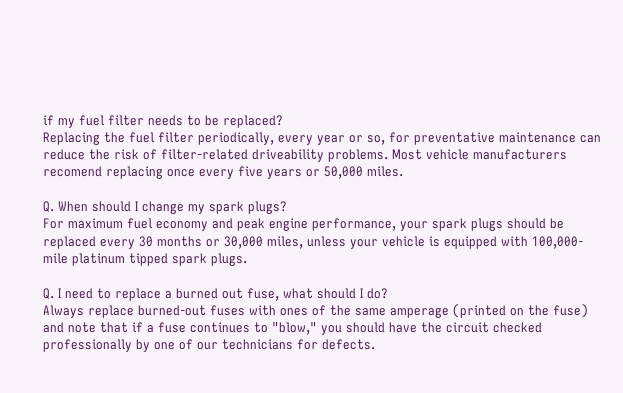if my fuel filter needs to be replaced?
Replacing the fuel filter periodically, every year or so, for preventative maintenance can reduce the risk of filter-related driveability problems. Most vehicle manufacturers recomend replacing once every five years or 50,000 miles.

Q. When should I change my spark plugs?
For maximum fuel economy and peak engine performance, your spark plugs should be replaced every 30 months or 30,000 miles, unless your vehicle is equipped with 100,000-mile platinum tipped spark plugs.

Q. I need to replace a burned out fuse, what should I do?
Always replace burned-out fuses with ones of the same amperage (printed on the fuse) and note that if a fuse continues to "blow," you should have the circuit checked professionally by one of our technicians for defects.